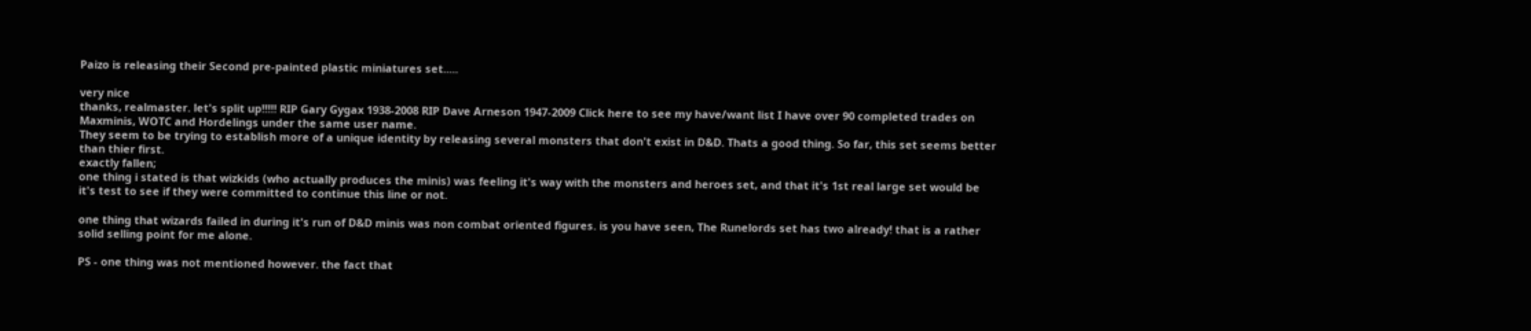Paizo is releasing their Second pre-painted plastic miniatures set.....

very nice
thanks, realmaster. let's split up!!!!! RIP Gary Gygax 1938-2008 RIP Dave Arneson 1947-2009 Click here to see my have/want list I have over 90 completed trades on Maxminis, WOTC and Hordelings under the same user name.
They seem to be trying to establish more of a unique identity by releasing several monsters that don't exist in D&D. Thats a good thing. So far, this set seems better than thier first.
exactly fallen;
one thing i stated is that wizkids (who actually produces the minis) was feeling it's way with the monsters and heroes set, and that it's 1st real large set would be it's test to see if they were committed to continue this line or not.

one thing that wizards failed in during it's run of D&D minis was non combat oriented figures. is you have seen, The Runelords set has two already! that is a rather solid selling point for me alone.

PS - one thing was not mentioned however. the fact that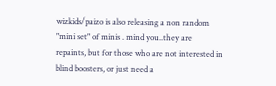wizkids/paizo is also releasing a non random "mini set" of minis . mind you..they are repaints, but for those who are not interested in blind boosters, or just need a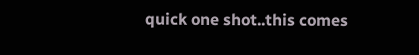quick one shot..this comes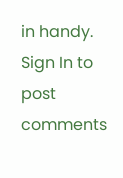in handy.
Sign In to post comments